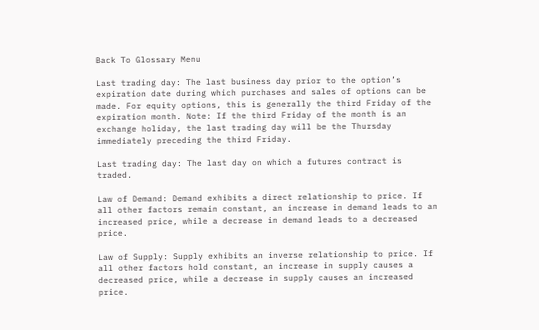Back To Glossary Menu

Last trading day: The last business day prior to the option’s expiration date during which purchases and sales of options can be made. For equity options, this is generally the third Friday of the expiration month. Note: If the third Friday of the month is an exchange holiday, the last trading day will be the Thursday immediately preceding the third Friday.

Last trading day: The last day on which a futures contract is traded.

Law of Demand: Demand exhibits a direct relationship to price. If all other factors remain constant, an increase in demand leads to an increased price, while a decrease in demand leads to a decreased price.

Law of Supply: Supply exhibits an inverse relationship to price. If all other factors hold constant, an increase in supply causes a decreased price, while a decrease in supply causes an increased price.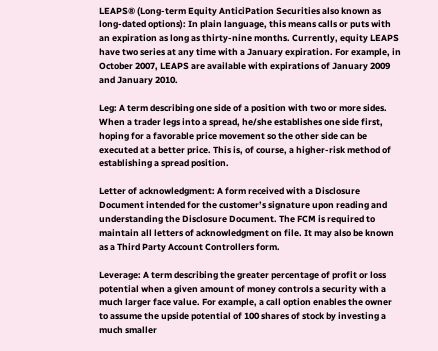LEAPS® (Long-term Equity AnticiPation Securities also known as long-dated options): In plain language, this means calls or puts with an expiration as long as thirty-nine months. Currently, equity LEAPS have two series at any time with a January expiration. For example, in October 2007, LEAPS are available with expirations of January 2009 and January 2010.

Leg: A term describing one side of a position with two or more sides. When a trader legs into a spread, he/she establishes one side first, hoping for a favorable price movement so the other side can be executed at a better price. This is, of course, a higher-risk method of establishing a spread position.

Letter of acknowledgment: A form received with a Disclosure Document intended for the customer’s signature upon reading and understanding the Disclosure Document. The FCM is required to maintain all letters of acknowledgment on file. It may also be known as a Third Party Account Controllers form.

Leverage: A term describing the greater percentage of profit or loss potential when a given amount of money controls a security with a much larger face value. For example, a call option enables the owner to assume the upside potential of 100 shares of stock by investing a much smaller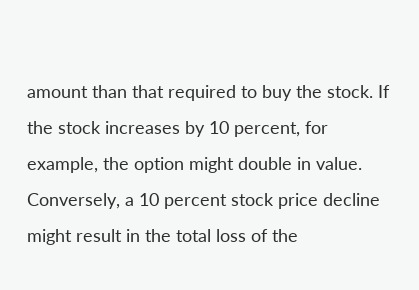amount than that required to buy the stock. If the stock increases by 10 percent, for example, the option might double in value. Conversely, a 10 percent stock price decline might result in the total loss of the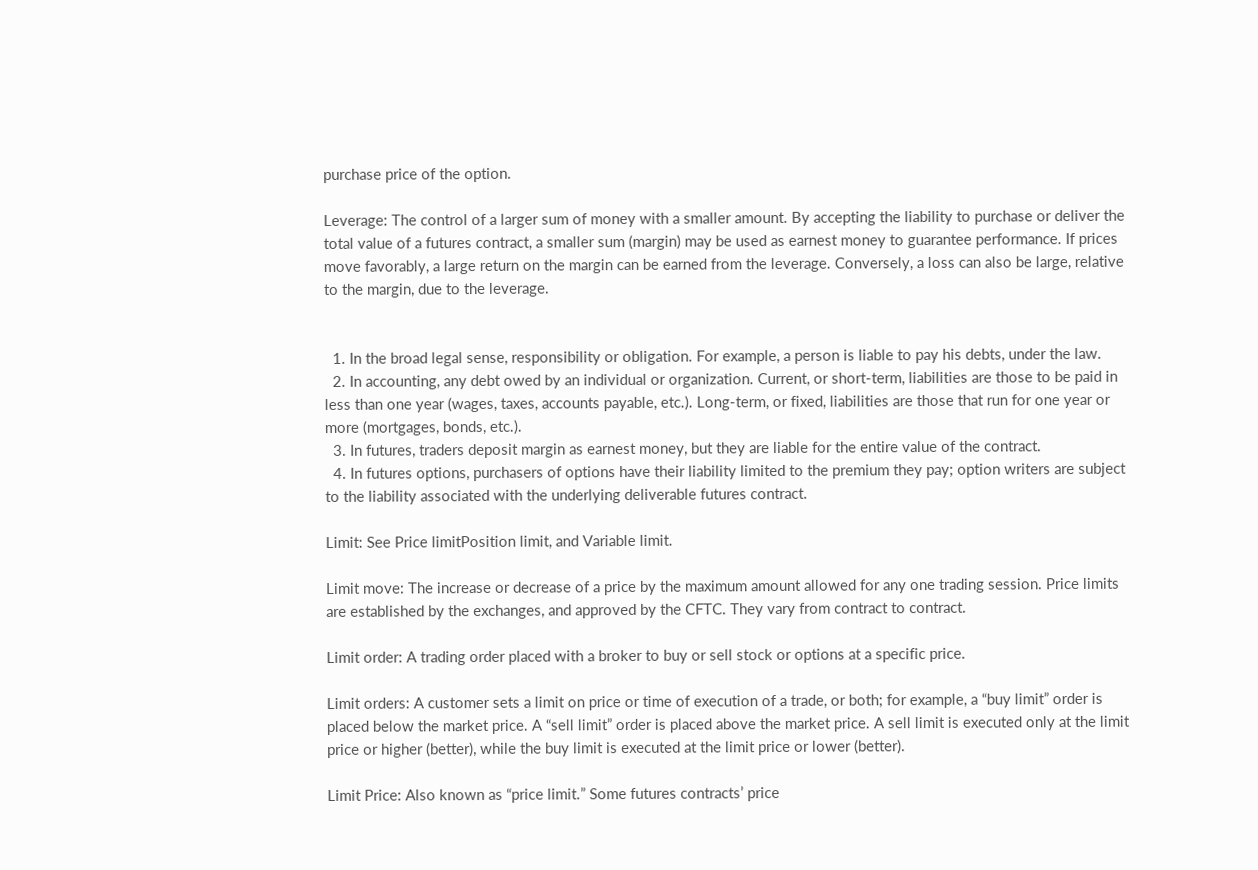purchase price of the option.

Leverage: The control of a larger sum of money with a smaller amount. By accepting the liability to purchase or deliver the total value of a futures contract, a smaller sum (margin) may be used as earnest money to guarantee performance. If prices move favorably, a large return on the margin can be earned from the leverage. Conversely, a loss can also be large, relative to the margin, due to the leverage.


  1. In the broad legal sense, responsibility or obligation. For example, a person is liable to pay his debts, under the law.
  2. In accounting, any debt owed by an individual or organization. Current, or short-term, liabilities are those to be paid in less than one year (wages, taxes, accounts payable, etc.). Long-term, or fixed, liabilities are those that run for one year or more (mortgages, bonds, etc.).
  3. In futures, traders deposit margin as earnest money, but they are liable for the entire value of the contract.
  4. In futures options, purchasers of options have their liability limited to the premium they pay; option writers are subject to the liability associated with the underlying deliverable futures contract.

Limit: See Price limitPosition limit, and Variable limit.

Limit move: The increase or decrease of a price by the maximum amount allowed for any one trading session. Price limits are established by the exchanges, and approved by the CFTC. They vary from contract to contract.

Limit order: A trading order placed with a broker to buy or sell stock or options at a specific price.

Limit orders: A customer sets a limit on price or time of execution of a trade, or both; for example, a “buy limit” order is placed below the market price. A “sell limit” order is placed above the market price. A sell limit is executed only at the limit price or higher (better), while the buy limit is executed at the limit price or lower (better).

Limit Price: Also known as “price limit.” Some futures contracts’ price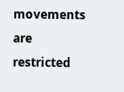movements are restricted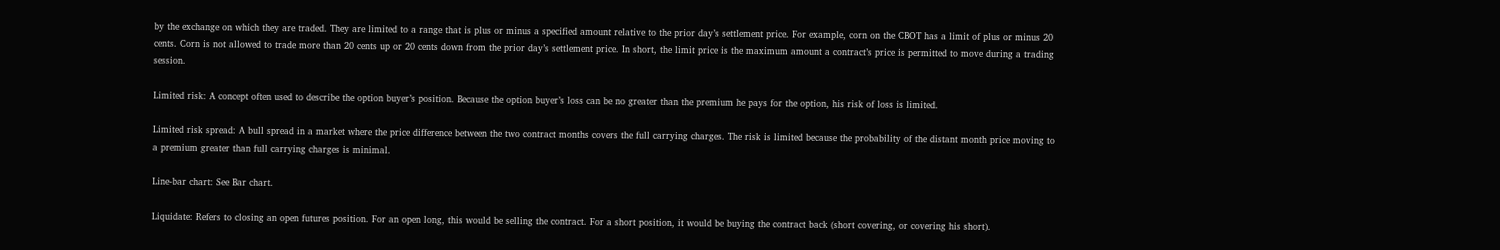by the exchange on which they are traded. They are limited to a range that is plus or minus a specified amount relative to the prior day’s settlement price. For example, corn on the CBOT has a limit of plus or minus 20 cents. Corn is not allowed to trade more than 20 cents up or 20 cents down from the prior day’s settlement price. In short, the limit price is the maximum amount a contract’s price is permitted to move during a trading session.

Limited risk: A concept often used to describe the option buyer’s position. Because the option buyer’s loss can be no greater than the premium he pays for the option, his risk of loss is limited.

Limited risk spread: A bull spread in a market where the price difference between the two contract months covers the full carrying charges. The risk is limited because the probability of the distant month price moving to a premium greater than full carrying charges is minimal.

Line-bar chart: See Bar chart.

Liquidate: Refers to closing an open futures position. For an open long, this would be selling the contract. For a short position, it would be buying the contract back (short covering, or covering his short).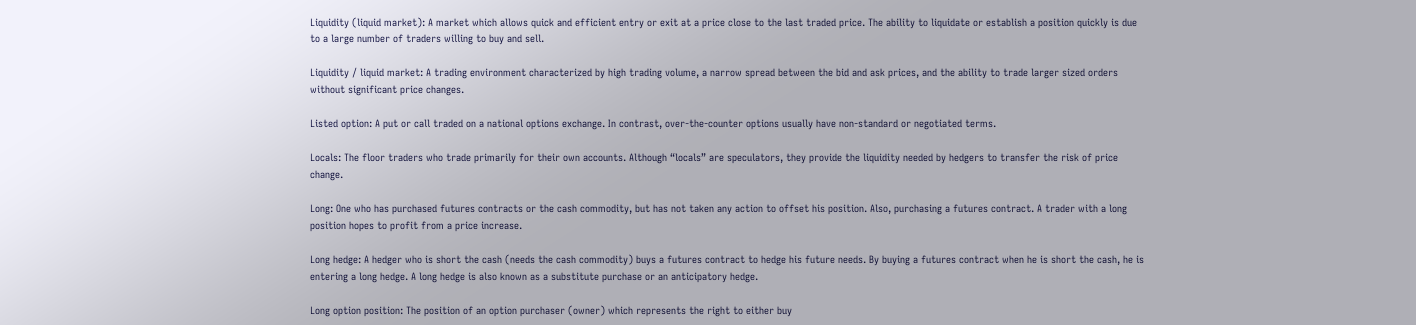Liquidity (liquid market): A market which allows quick and efficient entry or exit at a price close to the last traded price. The ability to liquidate or establish a position quickly is due to a large number of traders willing to buy and sell.

Liquidity / liquid market: A trading environment characterized by high trading volume, a narrow spread between the bid and ask prices, and the ability to trade larger sized orders without significant price changes.

Listed option: A put or call traded on a national options exchange. In contrast, over-the-counter options usually have non-standard or negotiated terms.

Locals: The floor traders who trade primarily for their own accounts. Although “locals” are speculators, they provide the liquidity needed by hedgers to transfer the risk of price change.

Long: One who has purchased futures contracts or the cash commodity, but has not taken any action to offset his position. Also, purchasing a futures contract. A trader with a long position hopes to profit from a price increase.

Long hedge: A hedger who is short the cash (needs the cash commodity) buys a futures contract to hedge his future needs. By buying a futures contract when he is short the cash, he is entering a long hedge. A long hedge is also known as a substitute purchase or an anticipatory hedge.

Long option position: The position of an option purchaser (owner) which represents the right to either buy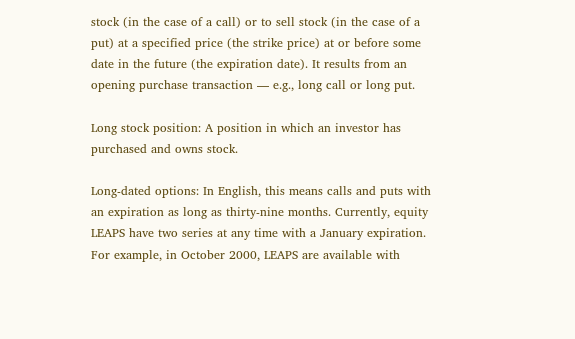stock (in the case of a call) or to sell stock (in the case of a put) at a specified price (the strike price) at or before some date in the future (the expiration date). It results from an opening purchase transaction — e.g., long call or long put.

Long stock position: A position in which an investor has purchased and owns stock.

Long-dated options: In English, this means calls and puts with an expiration as long as thirty-nine months. Currently, equity LEAPS have two series at any time with a January expiration. For example, in October 2000, LEAPS are available with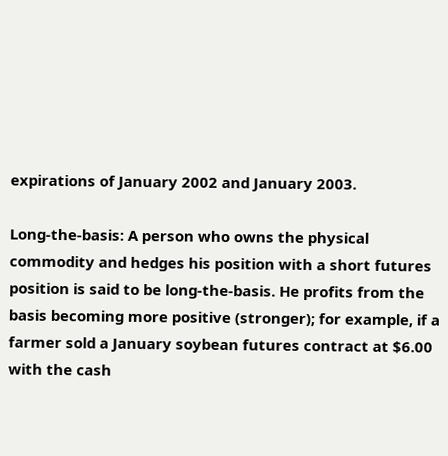expirations of January 2002 and January 2003.

Long-the-basis: A person who owns the physical commodity and hedges his position with a short futures position is said to be long-the-basis. He profits from the basis becoming more positive (stronger); for example, if a farmer sold a January soybean futures contract at $6.00 with the cash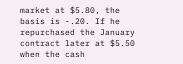market at $5.80, the basis is -.20. If he repurchased the January contract later at $5.50 when the cash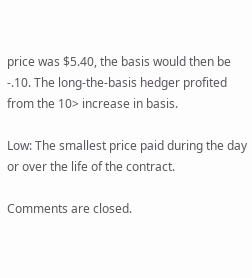price was $5.40, the basis would then be -.10. The long-the-basis hedger profited from the 10> increase in basis.

Low: The smallest price paid during the day or over the life of the contract.

Comments are closed.